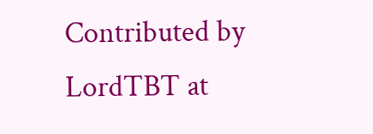Contributed by LordTBT at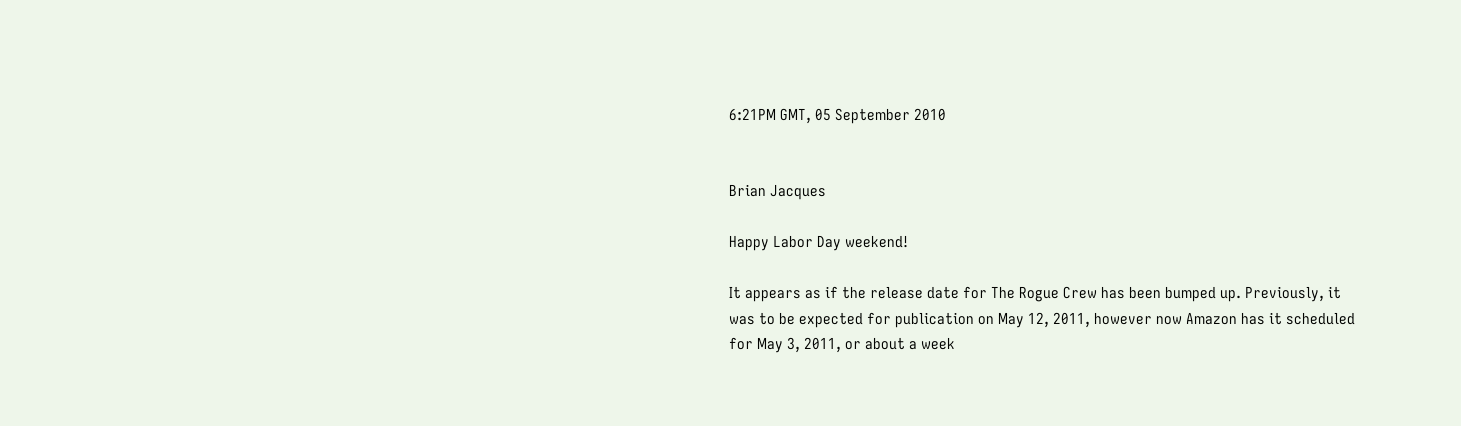6:21PM GMT, 05 September 2010


Brian Jacques

Happy Labor Day weekend!

It appears as if the release date for The Rogue Crew has been bumped up. Previously, it was to be expected for publication on May 12, 2011, however now Amazon has it scheduled for May 3, 2011, or about a week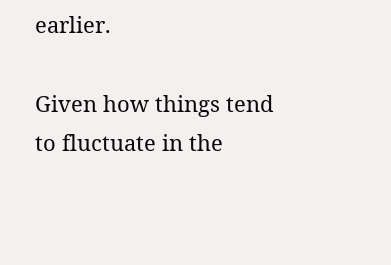earlier.

Given how things tend to fluctuate in the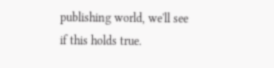publishing world, we'll see if this holds true.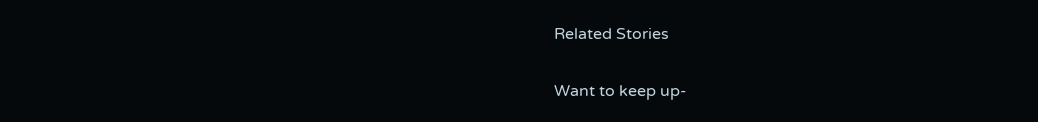Related Stories

Want to keep up-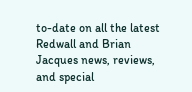to-date on all the latest Redwall and Brian Jacques news, reviews, and special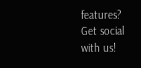features? Get social with us!